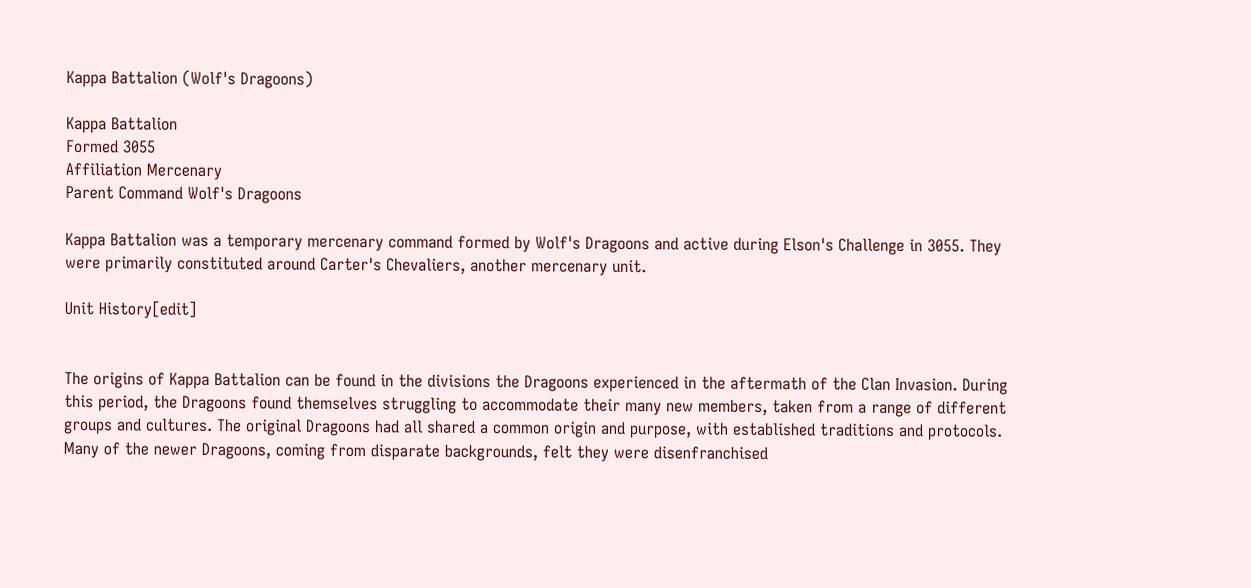Kappa Battalion (Wolf's Dragoons)

Kappa Battalion
Formed 3055
Affiliation Mercenary
Parent Command Wolf's Dragoons

Kappa Battalion was a temporary mercenary command formed by Wolf's Dragoons and active during Elson's Challenge in 3055. They were primarily constituted around Carter's Chevaliers, another mercenary unit.

Unit History[edit]


The origins of Kappa Battalion can be found in the divisions the Dragoons experienced in the aftermath of the Clan Invasion. During this period, the Dragoons found themselves struggling to accommodate their many new members, taken from a range of different groups and cultures. The original Dragoons had all shared a common origin and purpose, with established traditions and protocols. Many of the newer Dragoons, coming from disparate backgrounds, felt they were disenfranchised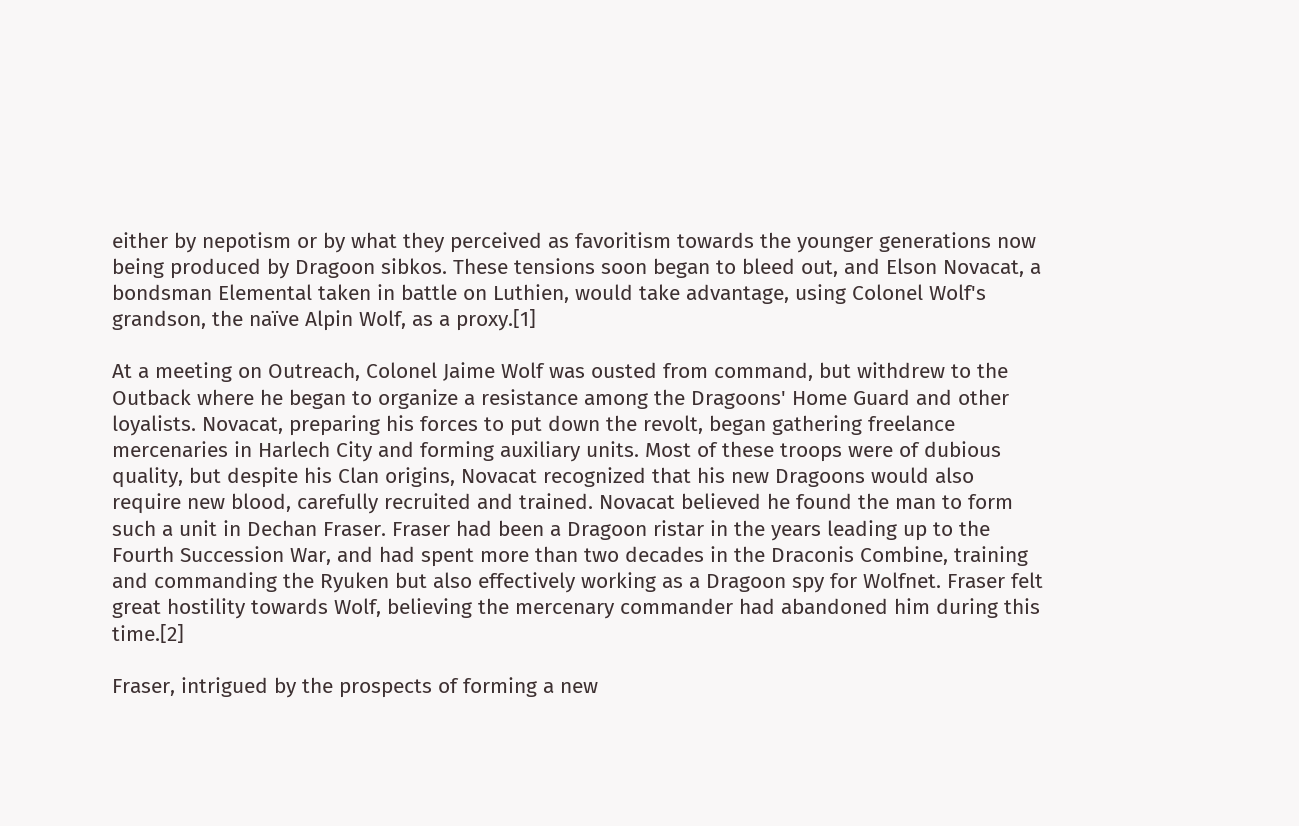either by nepotism or by what they perceived as favoritism towards the younger generations now being produced by Dragoon sibkos. These tensions soon began to bleed out, and Elson Novacat, a bondsman Elemental taken in battle on Luthien, would take advantage, using Colonel Wolf's grandson, the naïve Alpin Wolf, as a proxy.[1]

At a meeting on Outreach, Colonel Jaime Wolf was ousted from command, but withdrew to the Outback where he began to organize a resistance among the Dragoons' Home Guard and other loyalists. Novacat, preparing his forces to put down the revolt, began gathering freelance mercenaries in Harlech City and forming auxiliary units. Most of these troops were of dubious quality, but despite his Clan origins, Novacat recognized that his new Dragoons would also require new blood, carefully recruited and trained. Novacat believed he found the man to form such a unit in Dechan Fraser. Fraser had been a Dragoon ristar in the years leading up to the Fourth Succession War, and had spent more than two decades in the Draconis Combine, training and commanding the Ryuken but also effectively working as a Dragoon spy for Wolfnet. Fraser felt great hostility towards Wolf, believing the mercenary commander had abandoned him during this time.[2]

Fraser, intrigued by the prospects of forming a new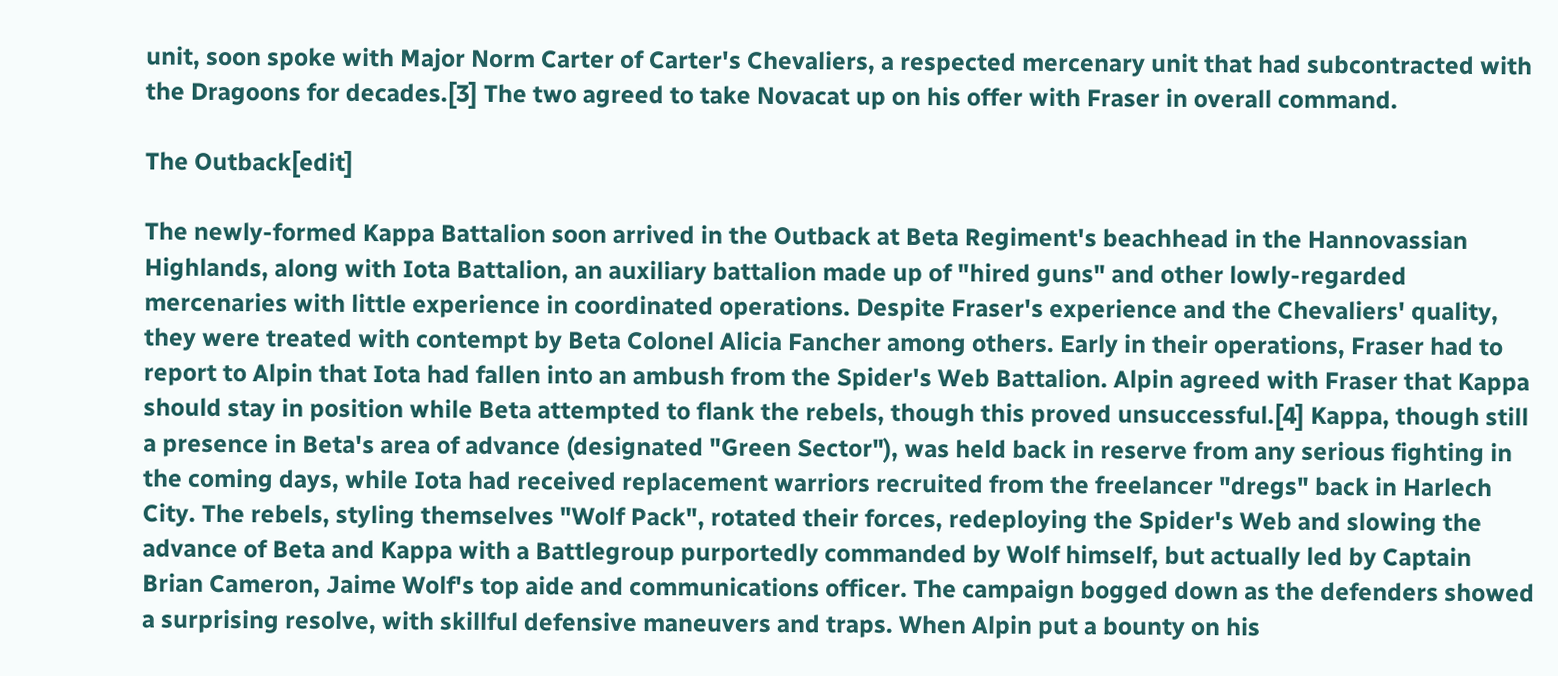unit, soon spoke with Major Norm Carter of Carter's Chevaliers, a respected mercenary unit that had subcontracted with the Dragoons for decades.[3] The two agreed to take Novacat up on his offer with Fraser in overall command.

The Outback[edit]

The newly-formed Kappa Battalion soon arrived in the Outback at Beta Regiment's beachhead in the Hannovassian Highlands, along with Iota Battalion, an auxiliary battalion made up of "hired guns" and other lowly-regarded mercenaries with little experience in coordinated operations. Despite Fraser's experience and the Chevaliers' quality, they were treated with contempt by Beta Colonel Alicia Fancher among others. Early in their operations, Fraser had to report to Alpin that Iota had fallen into an ambush from the Spider's Web Battalion. Alpin agreed with Fraser that Kappa should stay in position while Beta attempted to flank the rebels, though this proved unsuccessful.[4] Kappa, though still a presence in Beta's area of advance (designated "Green Sector"), was held back in reserve from any serious fighting in the coming days, while Iota had received replacement warriors recruited from the freelancer "dregs" back in Harlech City. The rebels, styling themselves "Wolf Pack", rotated their forces, redeploying the Spider's Web and slowing the advance of Beta and Kappa with a Battlegroup purportedly commanded by Wolf himself, but actually led by Captain Brian Cameron, Jaime Wolf's top aide and communications officer. The campaign bogged down as the defenders showed a surprising resolve, with skillful defensive maneuvers and traps. When Alpin put a bounty on his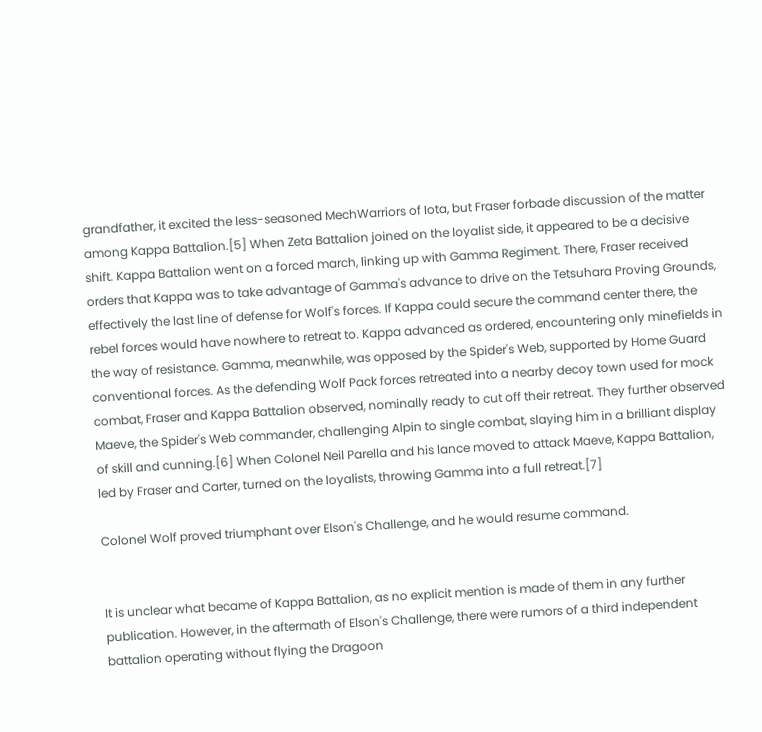grandfather, it excited the less-seasoned MechWarriors of Iota, but Fraser forbade discussion of the matter among Kappa Battalion.[5] When Zeta Battalion joined on the loyalist side, it appeared to be a decisive shift. Kappa Battalion went on a forced march, linking up with Gamma Regiment. There, Fraser received orders that Kappa was to take advantage of Gamma's advance to drive on the Tetsuhara Proving Grounds, effectively the last line of defense for Wolf's forces. If Kappa could secure the command center there, the rebel forces would have nowhere to retreat to. Kappa advanced as ordered, encountering only minefields in the way of resistance. Gamma, meanwhile, was opposed by the Spider's Web, supported by Home Guard conventional forces. As the defending Wolf Pack forces retreated into a nearby decoy town used for mock combat, Fraser and Kappa Battalion observed, nominally ready to cut off their retreat. They further observed Maeve, the Spider's Web commander, challenging Alpin to single combat, slaying him in a brilliant display of skill and cunning.[6] When Colonel Neil Parella and his lance moved to attack Maeve, Kappa Battalion, led by Fraser and Carter, turned on the loyalists, throwing Gamma into a full retreat.[7]

Colonel Wolf proved triumphant over Elson's Challenge, and he would resume command.


It is unclear what became of Kappa Battalion, as no explicit mention is made of them in any further publication. However, in the aftermath of Elson's Challenge, there were rumors of a third independent battalion operating without flying the Dragoon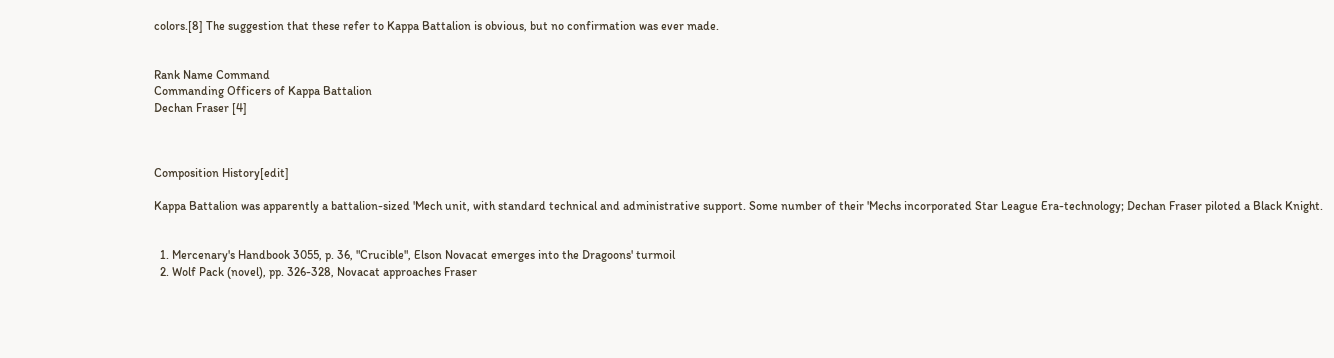colors.[8] The suggestion that these refer to Kappa Battalion is obvious, but no confirmation was ever made.


Rank Name Command
Commanding Officers of Kappa Battalion
Dechan Fraser [4]



Composition History[edit]

Kappa Battalion was apparently a battalion-sized 'Mech unit, with standard technical and administrative support. Some number of their 'Mechs incorporated Star League Era-technology; Dechan Fraser piloted a Black Knight.


  1. Mercenary's Handbook 3055, p. 36, "Crucible", Elson Novacat emerges into the Dragoons' turmoil
  2. Wolf Pack (novel), pp. 326-328, Novacat approaches Fraser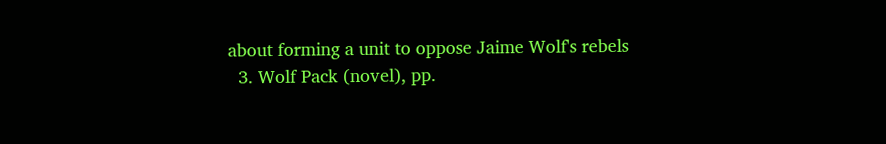about forming a unit to oppose Jaime Wolf's rebels
  3. Wolf Pack (novel), pp.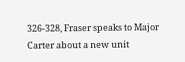326-328, Fraser speaks to Major Carter about a new unit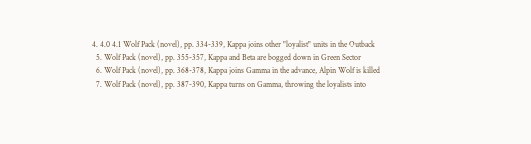4. 4.0 4.1 Wolf Pack (novel), pp. 334-339, Kappa joins other "loyalist" units in the Outback
  5. Wolf Pack (novel), pp. 355-357, Kappa and Beta are bogged down in Green Sector
  6. Wolf Pack (novel), pp. 368-378, Kappa joins Gamma in the advance, Alpin Wolf is killed
  7. Wolf Pack (novel), pp. 387-390, Kappa turns on Gamma, throwing the loyalists into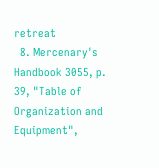retreat
  8. Mercenary's Handbook 3055, p. 39, "Table of Organization and Equipment",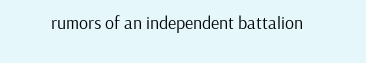rumors of an independent battalion